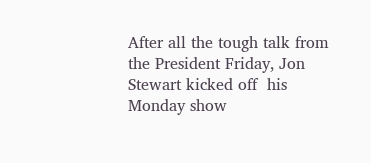After all the tough talk from the President Friday, Jon Stewart kicked off  his Monday show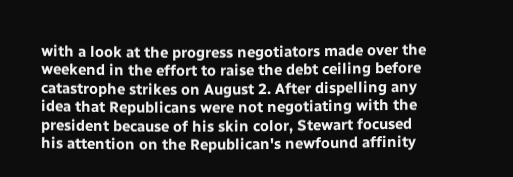with a look at the progress negotiators made over the weekend in the effort to raise the debt ceiling before catastrophe strikes on August 2. After dispelling any idea that Republicans were not negotiating with the president because of his skin color, Stewart focused his attention on the Republican's newfound affinity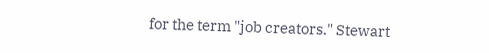for the term "job creators." Stewart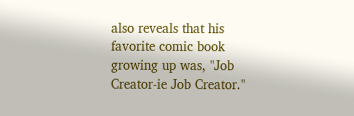also reveals that his favorite comic book growing up was, "Job Creator-ie Job Creator."